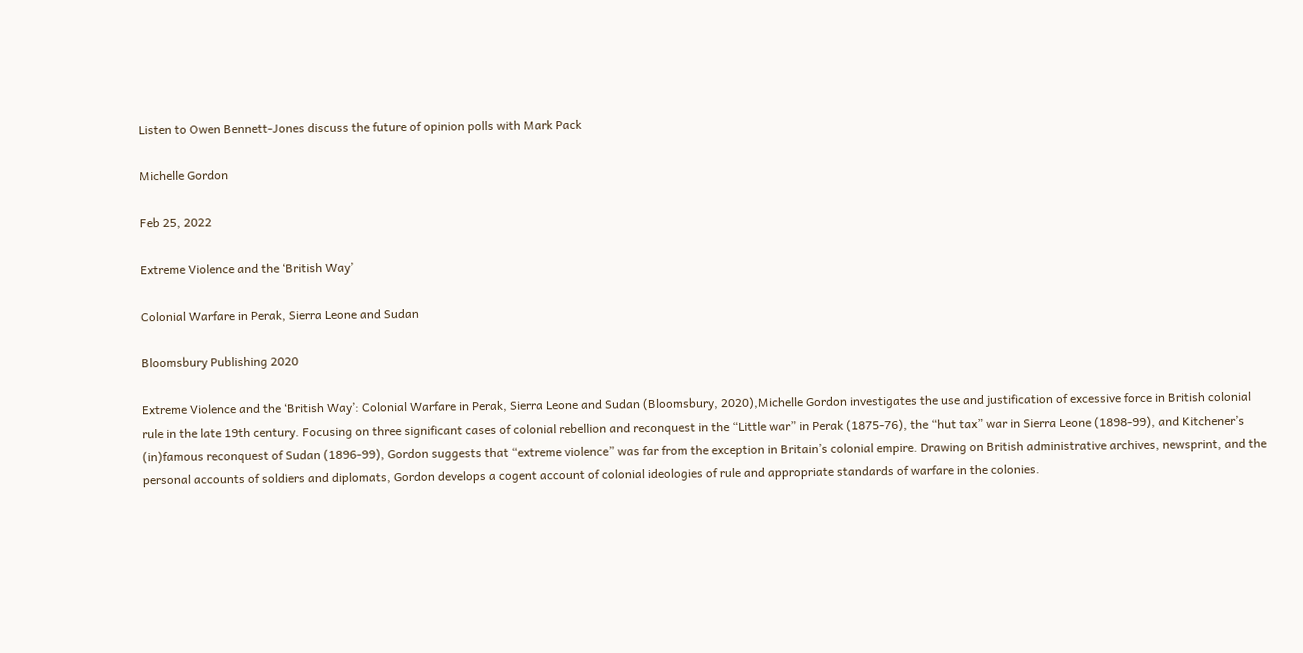Listen to Owen Bennett-Jones discuss the future of opinion polls with Mark Pack

Michelle Gordon

Feb 25, 2022

Extreme Violence and the ‘British Way’

Colonial Warfare in Perak, Sierra Leone and Sudan

Bloomsbury Publishing 2020

Extreme Violence and the ‘British Way’: Colonial Warfare in Perak, Sierra Leone and Sudan (Bloomsbury, 2020),Michelle Gordon investigates the use and justification of excessive force in British colonial rule in the late 19th century. Focusing on three significant cases of colonial rebellion and reconquest in the “Little war” in Perak (1875-76), the “hut tax” war in Sierra Leone (1898-99), and Kitchener’s (in)famous reconquest of Sudan (1896-99), Gordon suggests that “extreme violence” was far from the exception in Britain’s colonial empire. Drawing on British administrative archives, newsprint, and the personal accounts of soldiers and diplomats, Gordon develops a cogent account of colonial ideologies of rule and appropriate standards of warfare in the colonies.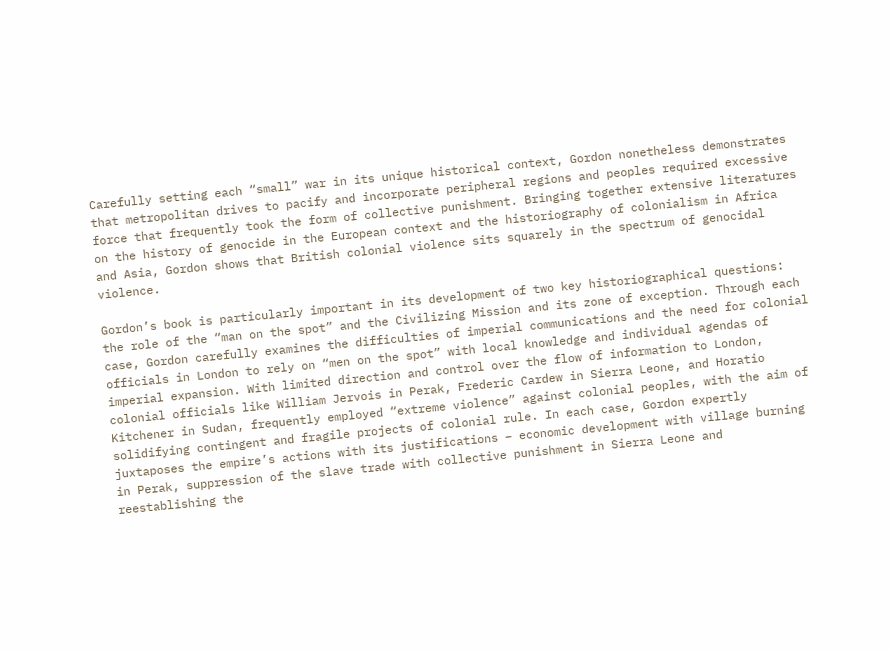Carefully setting each “small” war in its unique historical context, Gordon nonetheless demonstrates that metropolitan drives to pacify and incorporate peripheral regions and peoples required excessive force that frequently took the form of collective punishment. Bringing together extensive literatures on the history of genocide in the European context and the historiography of colonialism in Africa and Asia, Gordon shows that British colonial violence sits squarely in the spectrum of genocidal violence.

Gordon’s book is particularly important in its development of two key historiographical questions: the role of the “man on the spot” and the Civilizing Mission and its zone of exception. Through each case, Gordon carefully examines the difficulties of imperial communications and the need for colonial officials in London to rely on “men on the spot” with local knowledge and individual agendas of imperial expansion. With limited direction and control over the flow of information to London, colonial officials like William Jervois in Perak, Frederic Cardew in Sierra Leone, and Horatio Kitchener in Sudan, frequently employed “extreme violence” against colonial peoples, with the aim of solidifying contingent and fragile projects of colonial rule. In each case, Gordon expertly juxtaposes the empire’s actions with its justifications – economic development with village burning in Perak, suppression of the slave trade with collective punishment in Sierra Leone and reestablishing the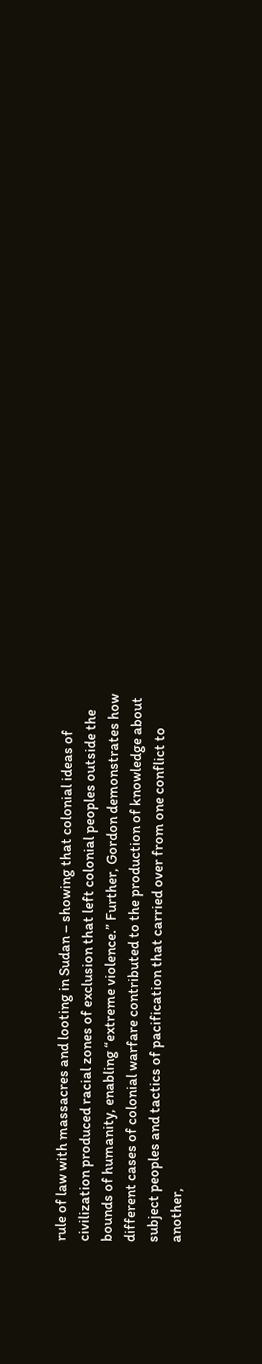rule of law with massacres and looting in Sudan – showing that colonial ideas of civilization produced racial zones of exclusion that left colonial peoples outside the bounds of humanity, enabling “extreme violence.” Further, Gordon demonstrates how different cases of colonial warfare contributed to the production of knowledge about subject peoples and tactics of pacification that carried over from one conflict to another,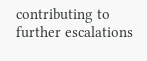contributing to further escalations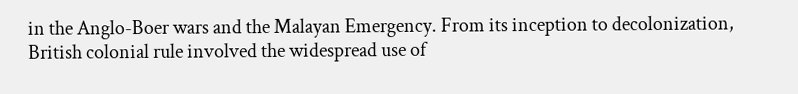in the Anglo-Boer wars and the Malayan Emergency. From its inception to decolonization, British colonial rule involved the widespread use of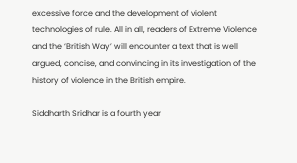excessive force and the development of violent technologies of rule. All in all, readers of Extreme Violence and the ‘British Way’ will encounter a text that is well argued, concise, and convincing in its investigation of the history of violence in the British empire.

Siddharth Sridhar is a fourth year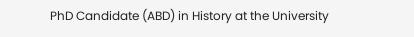PhD Candidate (ABD) in History at the University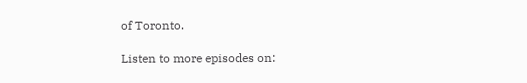of Toronto.

Listen to more episodes on: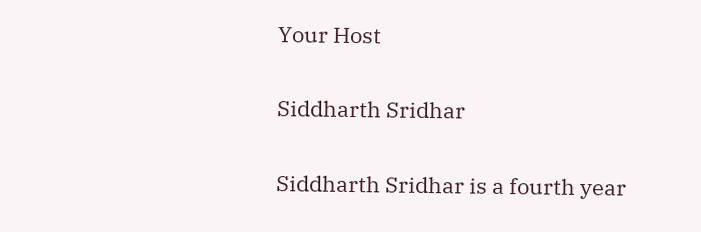Your Host

Siddharth Sridhar

Siddharth Sridhar is a fourth year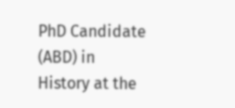PhD Candidate (ABD) in History at the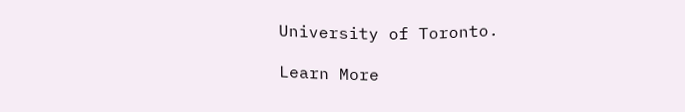University of Toronto.

Learn More